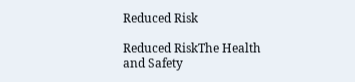Reduced Risk

Reduced RiskThe Health and Safety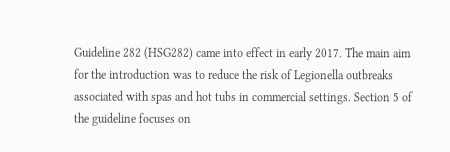Guideline 282 (HSG282) came into effect in early 2017. The main aim for the introduction was to reduce the risk of Legionella outbreaks associated with spas and hot tubs in commercial settings. Section 5 of the guideline focuses on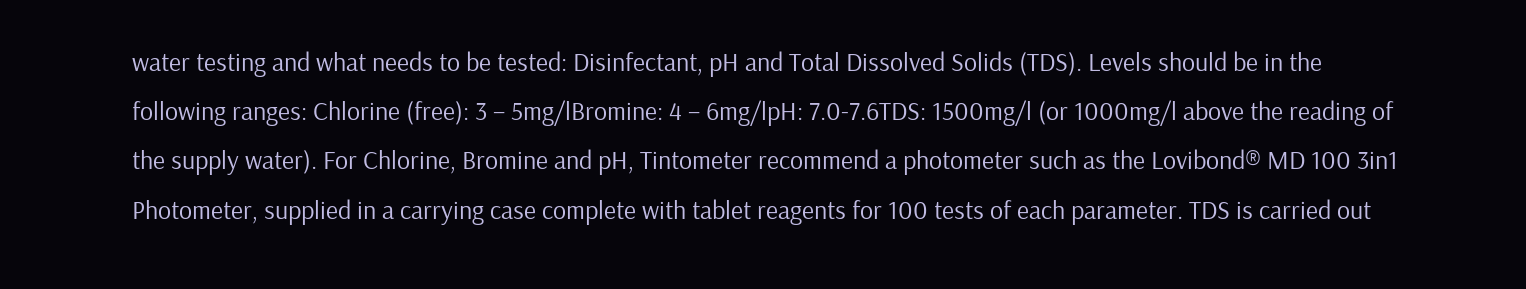water testing and what needs to be tested: Disinfectant, pH and Total Dissolved Solids (TDS). Levels should be in the following ranges: Chlorine (free): 3 – 5mg/lBromine: 4 – 6mg/lpH: 7.0-7.6TDS: 1500mg/l (or 1000mg/l above the reading of the supply water). For Chlorine, Bromine and pH, Tintometer recommend a photometer such as the Lovibond® MD 100 3in1 Photometer, supplied in a carrying case complete with tablet reagents for 100 tests of each parameter. TDS is carried out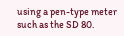using a pen-type meter such as the SD 80.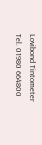Lovibond Tintometer
Tel. 01980 664800